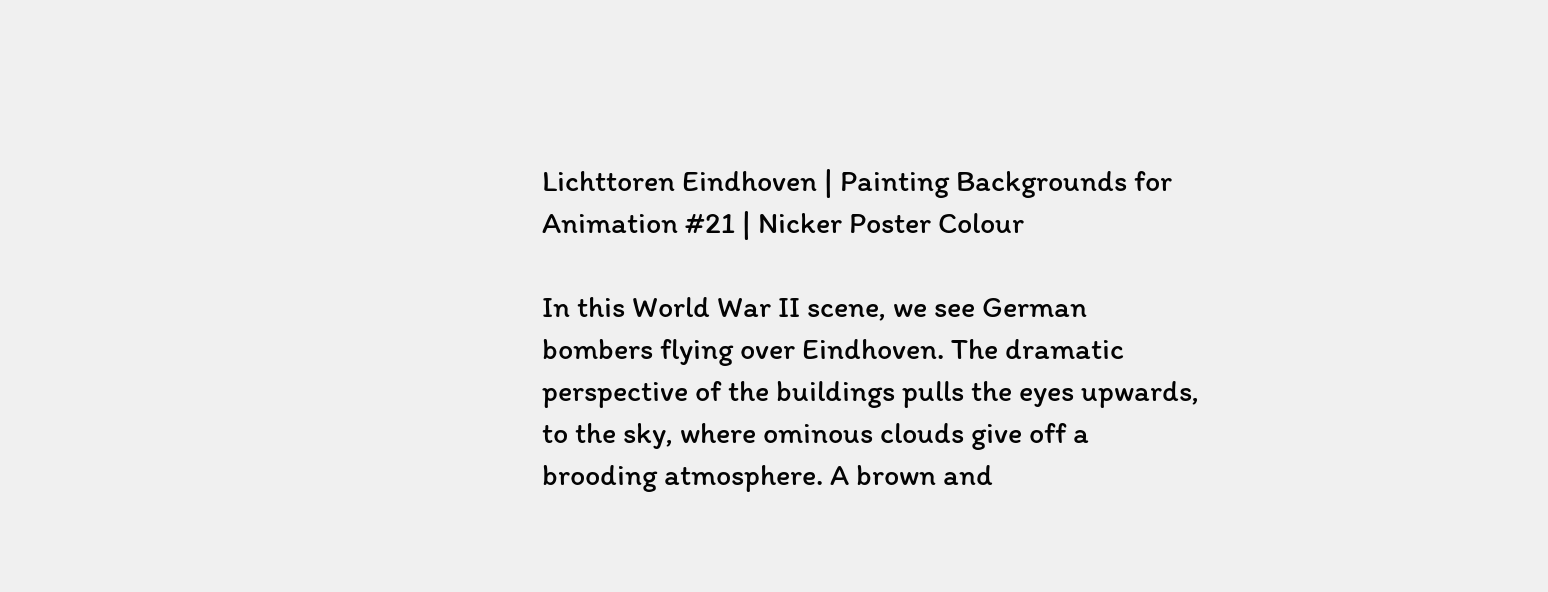Lichttoren Eindhoven | Painting Backgrounds for Animation #21 | Nicker Poster Colour

In this World War II scene, we see German bombers flying over Eindhoven. The dramatic perspective of the buildings pulls the eyes upwards, to the sky, where ominous clouds give off a brooding atmosphere. A brown and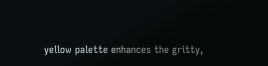yellow palette enhances the gritty,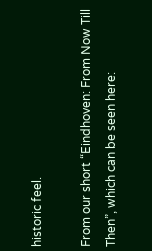historic feel.

From our short “Eindhoven: From Now Till Then”, which can be seen here: